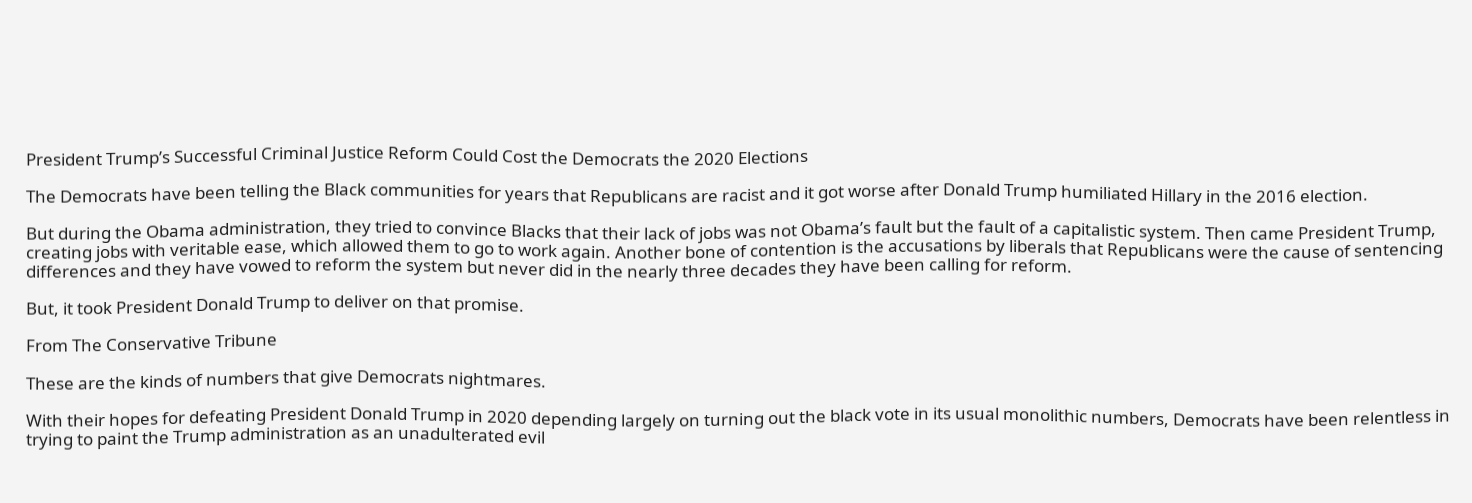President Trump’s Successful Criminal Justice Reform Could Cost the Democrats the 2020 Elections

The Democrats have been telling the Black communities for years that Republicans are racist and it got worse after Donald Trump humiliated Hillary in the 2016 election.

But during the Obama administration, they tried to convince Blacks that their lack of jobs was not Obama’s fault but the fault of a capitalistic system. Then came President Trump, creating jobs with veritable ease, which allowed them to go to work again. Another bone of contention is the accusations by liberals that Republicans were the cause of sentencing differences and they have vowed to reform the system but never did in the nearly three decades they have been calling for reform.

But, it took President Donald Trump to deliver on that promise.

From The Conservative Tribune

These are the kinds of numbers that give Democrats nightmares.

With their hopes for defeating President Donald Trump in 2020 depending largely on turning out the black vote in its usual monolithic numbers, Democrats have been relentless in trying to paint the Trump administration as an unadulterated evil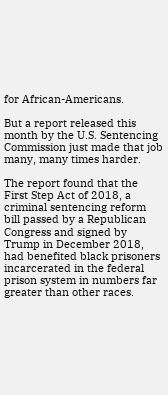for African-Americans.

But a report released this month by the U.S. Sentencing Commission just made that job many, many times harder.

The report found that the First Step Act of 2018, a criminal sentencing reform bill passed by a Republican Congress and signed by Trump in December 2018, had benefited black prisoners incarcerated in the federal prison system in numbers far greater than other races.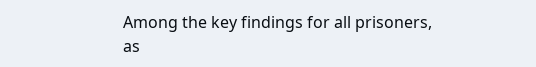Among the key findings for all prisoners, as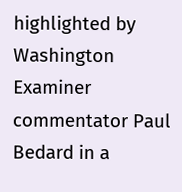highlighted by Washington Examiner commentator Paul Bedard in a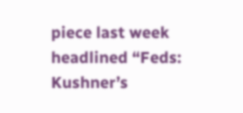piece last week headlined “Feds: Kushner’s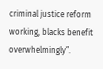criminal justice reform working, blacks benefit overwhelmingly”.